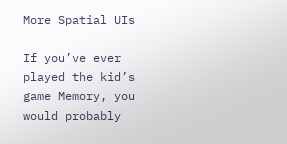More Spatial UIs

If you’ve ever played the kid’s game Memory, you would probably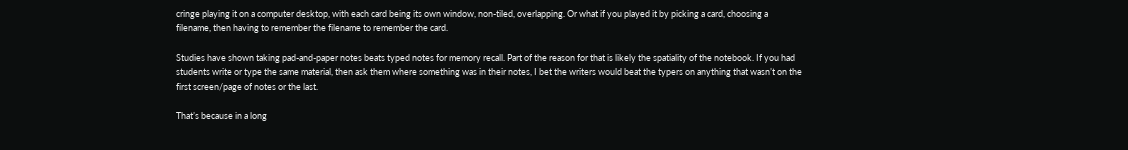cringe playing it on a computer desktop, with each card being its own window, non-tiled, overlapping. Or what if you played it by picking a card, choosing a filename, then having to remember the filename to remember the card.

Studies have shown taking pad-and-paper notes beats typed notes for memory recall. Part of the reason for that is likely the spatiality of the notebook. If you had students write or type the same material, then ask them where something was in their notes, I bet the writers would beat the typers on anything that wasn’t on the first screen/page of notes or the last.

That’s because in a long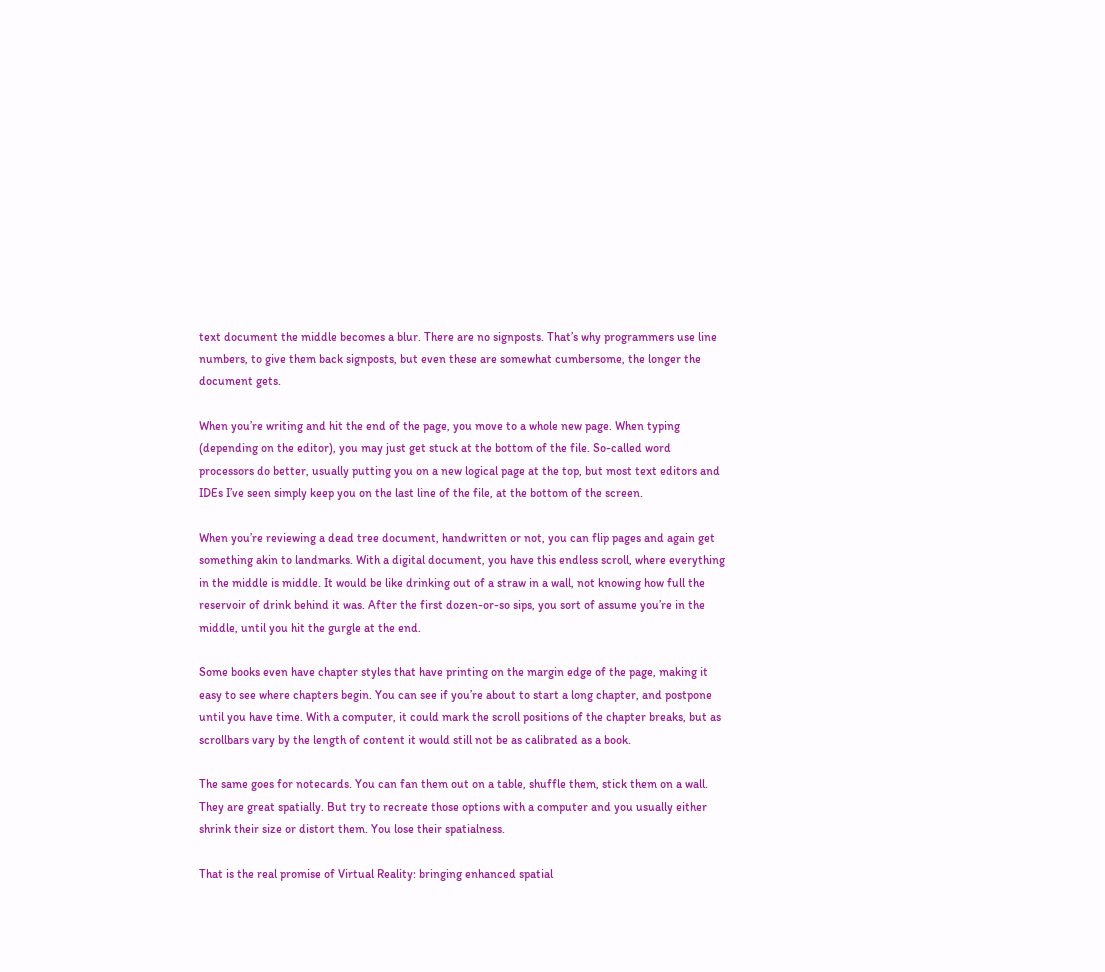text document the middle becomes a blur. There are no signposts. That’s why programmers use line numbers, to give them back signposts, but even these are somewhat cumbersome, the longer the document gets.

When you’re writing and hit the end of the page, you move to a whole new page. When typing (depending on the editor), you may just get stuck at the bottom of the file. So-called word processors do better, usually putting you on a new logical page at the top, but most text editors and IDEs I’ve seen simply keep you on the last line of the file, at the bottom of the screen.

When you’re reviewing a dead tree document, handwritten or not, you can flip pages and again get something akin to landmarks. With a digital document, you have this endless scroll, where everything in the middle is middle. It would be like drinking out of a straw in a wall, not knowing how full the reservoir of drink behind it was. After the first dozen-or-so sips, you sort of assume you’re in the middle, until you hit the gurgle at the end.

Some books even have chapter styles that have printing on the margin edge of the page, making it easy to see where chapters begin. You can see if you’re about to start a long chapter, and postpone until you have time. With a computer, it could mark the scroll positions of the chapter breaks, but as scrollbars vary by the length of content it would still not be as calibrated as a book.

The same goes for notecards. You can fan them out on a table, shuffle them, stick them on a wall. They are great spatially. But try to recreate those options with a computer and you usually either shrink their size or distort them. You lose their spatialness.

That is the real promise of Virtual Reality: bringing enhanced spatial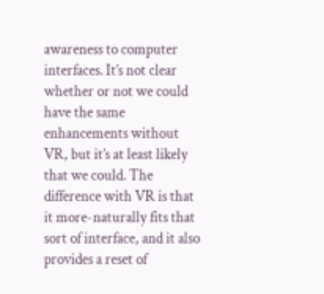awareness to computer interfaces. It’s not clear whether or not we could have the same enhancements without VR, but it’s at least likely that we could. The difference with VR is that it more-naturally fits that sort of interface, and it also provides a reset of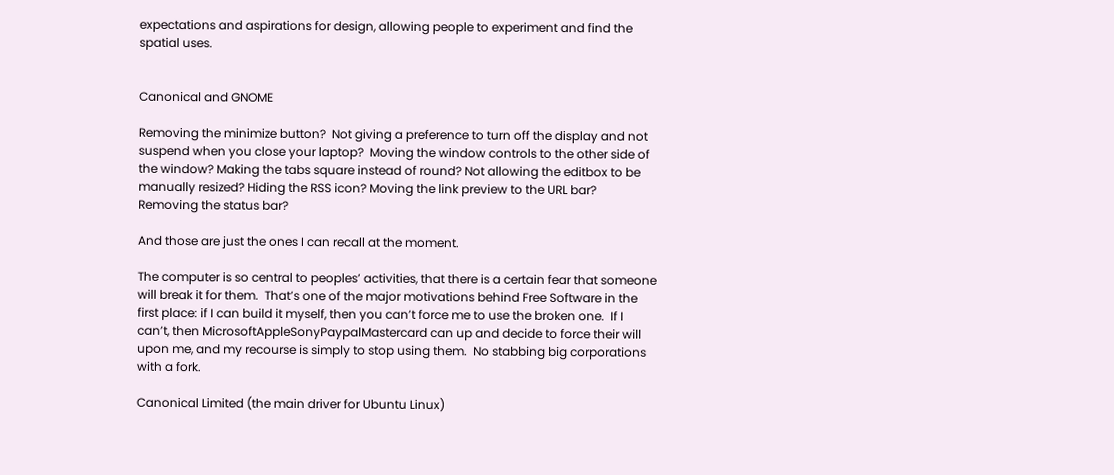expectations and aspirations for design, allowing people to experiment and find the spatial uses.


Canonical and GNOME

Removing the minimize button?  Not giving a preference to turn off the display and not suspend when you close your laptop?  Moving the window controls to the other side of the window? Making the tabs square instead of round? Not allowing the editbox to be manually resized? Hiding the RSS icon? Moving the link preview to the URL bar? Removing the status bar?

And those are just the ones I can recall at the moment.

The computer is so central to peoples’ activities, that there is a certain fear that someone will break it for them.  That’s one of the major motivations behind Free Software in the first place: if I can build it myself, then you can’t force me to use the broken one.  If I can’t, then MicrosoftAppleSonyPaypalMastercard can up and decide to force their will upon me, and my recourse is simply to stop using them.  No stabbing big corporations with a fork.

Canonical Limited (the main driver for Ubuntu Linux)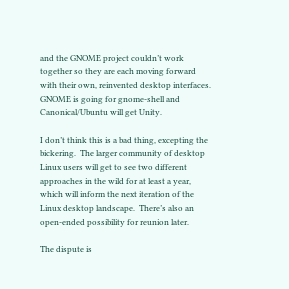and the GNOME project couldn’t work together so they are each moving forward with their own, reinvented desktop interfaces. GNOME is going for gnome-shell and Canonical/Ubuntu will get Unity.

I don’t think this is a bad thing, excepting the bickering.  The larger community of desktop Linux users will get to see two different approaches in the wild for at least a year, which will inform the next iteration of the Linux desktop landscape.  There’s also an open-ended possibility for reunion later.

The dispute is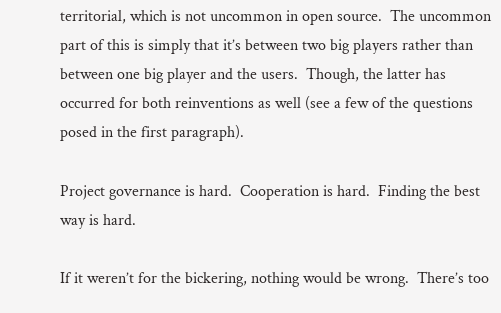territorial, which is not uncommon in open source.  The uncommon part of this is simply that it’s between two big players rather than between one big player and the users.  Though, the latter has occurred for both reinventions as well (see a few of the questions posed in the first paragraph).

Project governance is hard.  Cooperation is hard.  Finding the best way is hard.

If it weren’t for the bickering, nothing would be wrong.  There’s too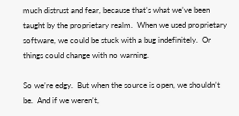much distrust and fear, because that’s what we’ve been taught by the proprietary realm.  When we used proprietary software, we could be stuck with a bug indefinitely.  Or things could change with no warning.

So we’re edgy.  But when the source is open, we shouldn’t be.  And if we weren’t,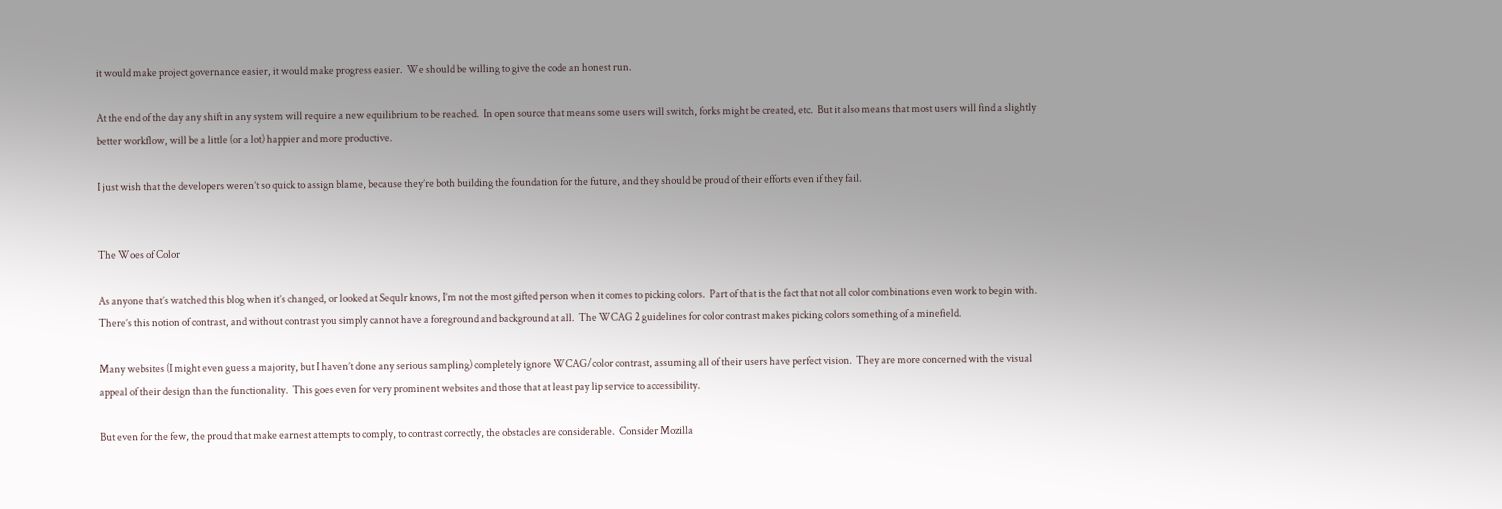it would make project governance easier, it would make progress easier.  We should be willing to give the code an honest run.

At the end of the day any shift in any system will require a new equilibrium to be reached.  In open source that means some users will switch, forks might be created, etc.  But it also means that most users will find a slightly better workflow, will be a little (or a lot) happier and more productive.

I just wish that the developers weren’t so quick to assign blame, because they’re both building the foundation for the future, and they should be proud of their efforts even if they fail.


The Woes of Color

As anyone that’s watched this blog when it’s changed, or looked at Sequlr knows, I’m not the most gifted person when it comes to picking colors.  Part of that is the fact that not all color combinations even work to begin with.  There’s this notion of contrast, and without contrast you simply cannot have a foreground and background at all.  The WCAG 2 guidelines for color contrast makes picking colors something of a minefield.

Many websites (I might even guess a majority, but I haven’t done any serious sampling) completely ignore WCAG/color contrast, assuming all of their users have perfect vision.  They are more concerned with the visual appeal of their design than the functionality.  This goes even for very prominent websites and those that at least pay lip service to accessibility.

But even for the few, the proud that make earnest attempts to comply, to contrast correctly, the obstacles are considerable.  Consider Mozilla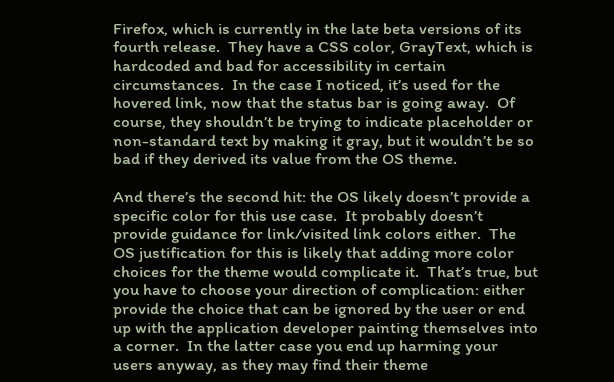Firefox, which is currently in the late beta versions of its fourth release.  They have a CSS color, GrayText, which is hardcoded and bad for accessibility in certain circumstances.  In the case I noticed, it’s used for the hovered link, now that the status bar is going away.  Of course, they shouldn’t be trying to indicate placeholder or non-standard text by making it gray, but it wouldn’t be so bad if they derived its value from the OS theme.

And there’s the second hit: the OS likely doesn’t provide a specific color for this use case.  It probably doesn’t provide guidance for link/visited link colors either.  The OS justification for this is likely that adding more color choices for the theme would complicate it.  That’s true, but you have to choose your direction of complication: either provide the choice that can be ignored by the user or end up with the application developer painting themselves into a corner.  In the latter case you end up harming your users anyway, as they may find their theme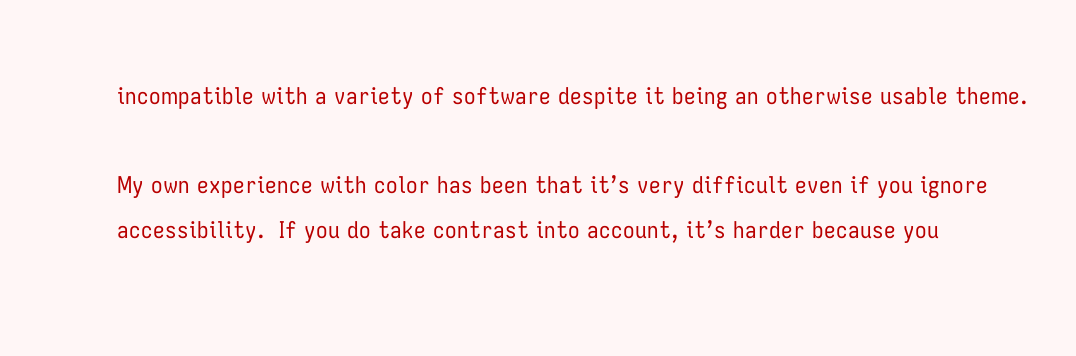incompatible with a variety of software despite it being an otherwise usable theme.

My own experience with color has been that it’s very difficult even if you ignore accessibility.  If you do take contrast into account, it’s harder because you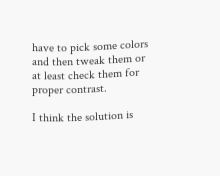have to pick some colors and then tweak them or at least check them for proper contrast.

I think the solution is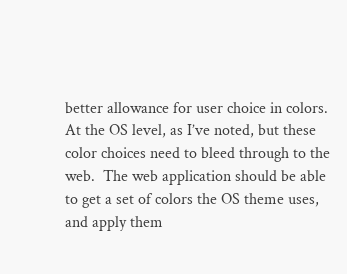better allowance for user choice in colors.  At the OS level, as I’ve noted, but these color choices need to bleed through to the web.  The web application should be able to get a set of colors the OS theme uses, and apply them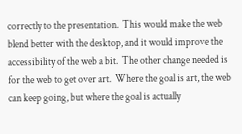correctly to the presentation.  This would make the web blend better with the desktop, and it would improve the accessibility of the web a bit.  The other change needed is for the web to get over art.  Where the goal is art, the web can keep going, but where the goal is actually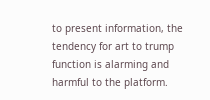to present information, the tendency for art to trump function is alarming and harmful to the platform.